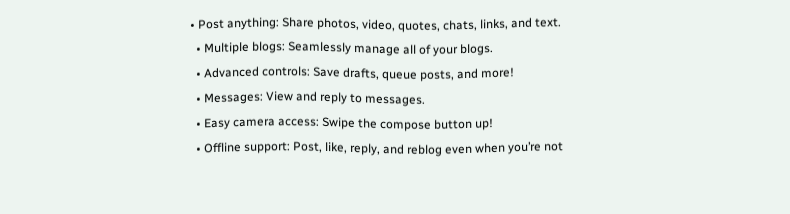• Post anything: Share photos, video, quotes, chats, links, and text.
  • Multiple blogs: Seamlessly manage all of your blogs.
  • Advanced controls: Save drafts, queue posts, and more!
  • Messages: View and reply to messages.
  • Easy camera access: Swipe the compose button up!
  • Offline support: Post, like, reply, and reblog even when you’re not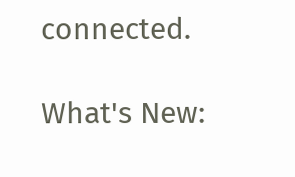connected.

What's New: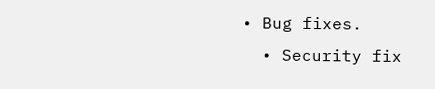• Bug fixes.
  • Security fix